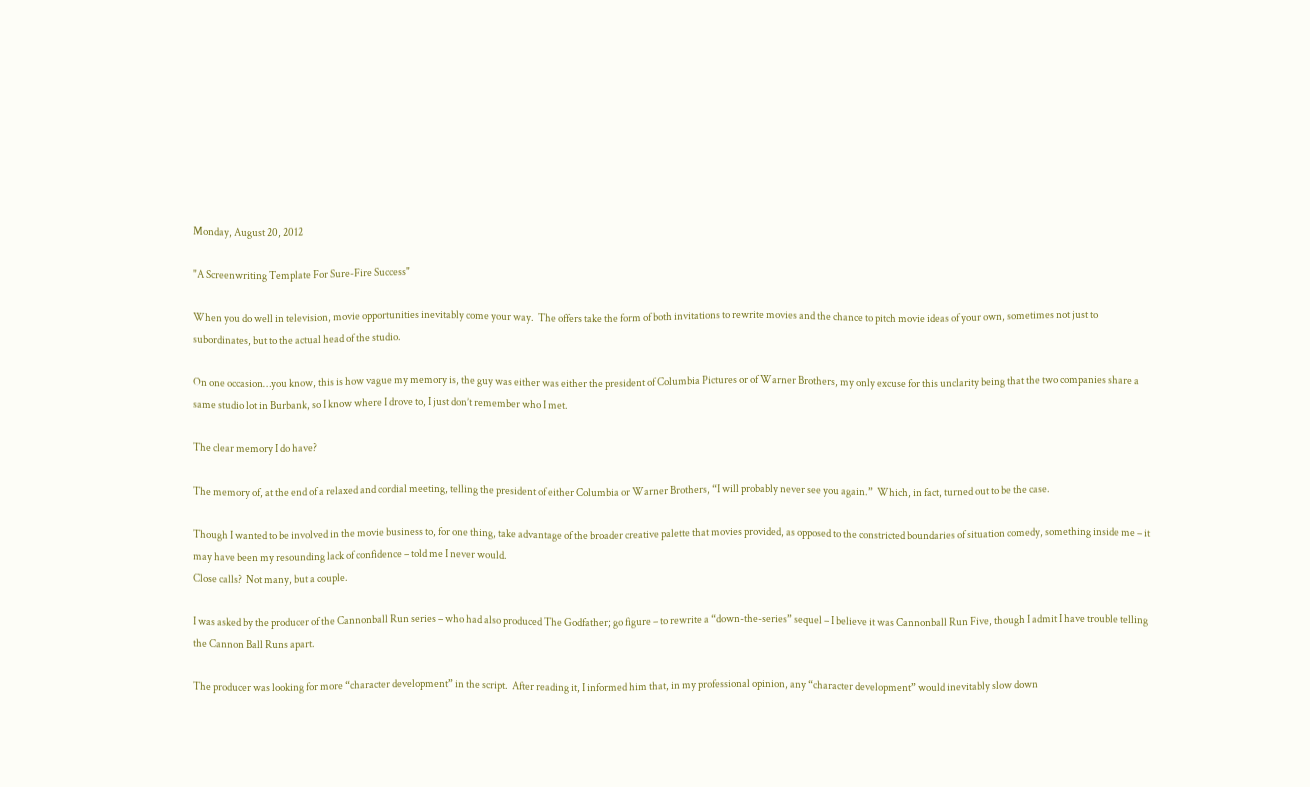Monday, August 20, 2012

"A Screenwriting Template For Sure-Fire Success"

When you do well in television, movie opportunities inevitably come your way.  The offers take the form of both invitations to rewrite movies and the chance to pitch movie ideas of your own, sometimes not just to subordinates, but to the actual head of the studio.

On one occasion…you know, this is how vague my memory is, the guy was either was either the president of Columbia Pictures or of Warner Brothers, my only excuse for this unclarity being that the two companies share a same studio lot in Burbank, so I know where I drove to, I just don’t remember who I met.

The clear memory I do have?

The memory of, at the end of a relaxed and cordial meeting, telling the president of either Columbia or Warner Brothers, “I will probably never see you again.”  Which, in fact, turned out to be the case.

Though I wanted to be involved in the movie business to, for one thing, take advantage of the broader creative palette that movies provided, as opposed to the constricted boundaries of situation comedy, something inside me – it may have been my resounding lack of confidence – told me I never would.
Close calls?  Not many, but a couple.

I was asked by the producer of the Cannonball Run series – who had also produced The Godfather; go figure – to rewrite a “down-the-series” sequel – I believe it was Cannonball Run Five, though I admit I have trouble telling the Cannon Ball Runs apart.

The producer was looking for more “character development” in the script.  After reading it, I informed him that, in my professional opinion, any “character development” would inevitably slow down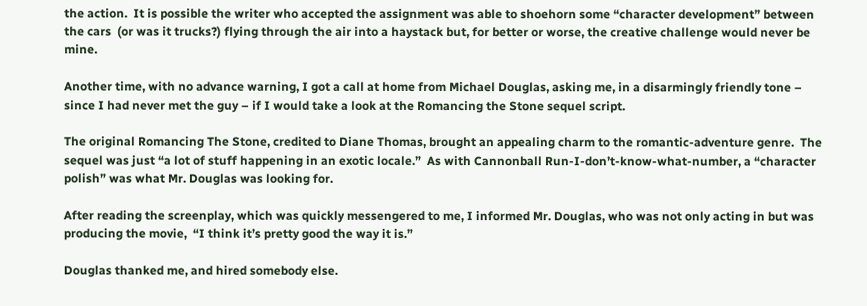the action.  It is possible the writer who accepted the assignment was able to shoehorn some “character development” between the cars  (or was it trucks?) flying through the air into a haystack but, for better or worse, the creative challenge would never be mine.

Another time, with no advance warning, I got a call at home from Michael Douglas, asking me, in a disarmingly friendly tone – since I had never met the guy – if I would take a look at the Romancing the Stone sequel script.

The original Romancing The Stone, credited to Diane Thomas, brought an appealing charm to the romantic-adventure genre.  The sequel was just “a lot of stuff happening in an exotic locale.”  As with Cannonball Run-I-don’t-know-what-number, a “character polish” was what Mr. Douglas was looking for.

After reading the screenplay, which was quickly messengered to me, I informed Mr. Douglas, who was not only acting in but was producing the movie,  “I think it’s pretty good the way it is.”

Douglas thanked me, and hired somebody else.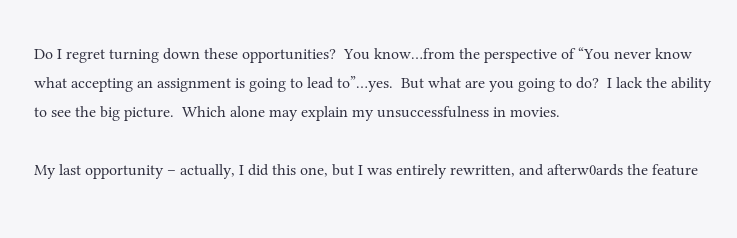Do I regret turning down these opportunities?  You know…from the perspective of “You never know what accepting an assignment is going to lead to”…yes.  But what are you going to do?  I lack the ability to see the big picture.  Which alone may explain my unsuccessfulness in movies.

My last opportunity – actually, I did this one, but I was entirely rewritten, and afterw0ards the feature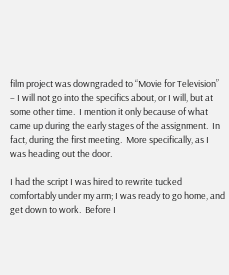film project was downgraded to “Movie for Television” – I will not go into the specifics about, or I will, but at some other time.  I mention it only because of what came up during the early stages of the assignment.  In fact, during the first meeting.  More specifically, as I was heading out the door.

I had the script I was hired to rewrite tucked comfortably under my arm; I was ready to go home, and get down to work.  Before I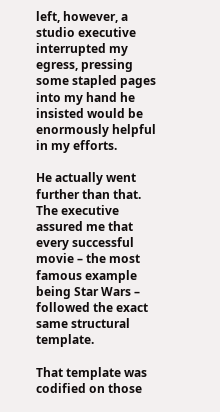left, however, a studio executive interrupted my egress, pressing some stapled pages into my hand he insisted would be enormously helpful in my efforts.

He actually went further than that.  The executive assured me that every successful movie – the most famous example being Star Wars – followed the exact same structural template.

That template was codified on those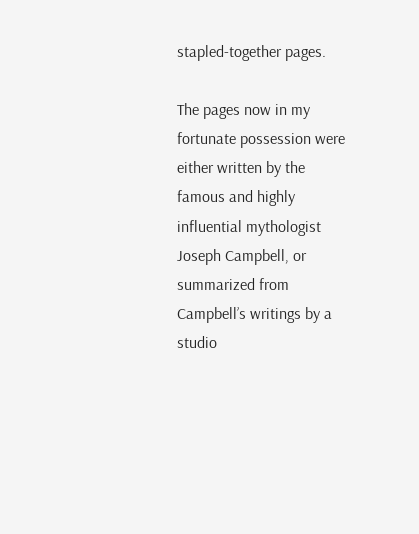stapled-together pages.

The pages now in my fortunate possession were either written by the famous and highly influential mythologist Joseph Campbell, or summarized from Campbell’s writings by a studio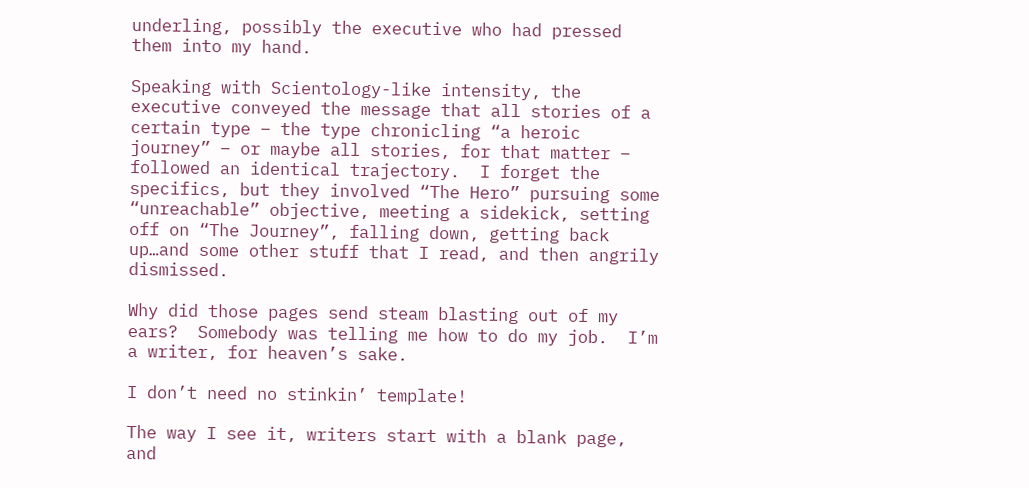underling, possibly the executive who had pressed them into my hand.

Speaking with Scientology-like intensity, the executive conveyed the message that all stories of a certain type – the type chronicling “a heroic journey” – or maybe all stories, for that matter – followed an identical trajectory.  I forget the specifics, but they involved “The Hero” pursuing some “unreachable” objective, meeting a sidekick, setting off on “The Journey”, falling down, getting back up…and some other stuff that I read, and then angrily dismissed.

Why did those pages send steam blasting out of my ears?  Somebody was telling me how to do my job.  I’m a writer, for heaven’s sake.

I don’t need no stinkin’ template!

The way I see it, writers start with a blank page, and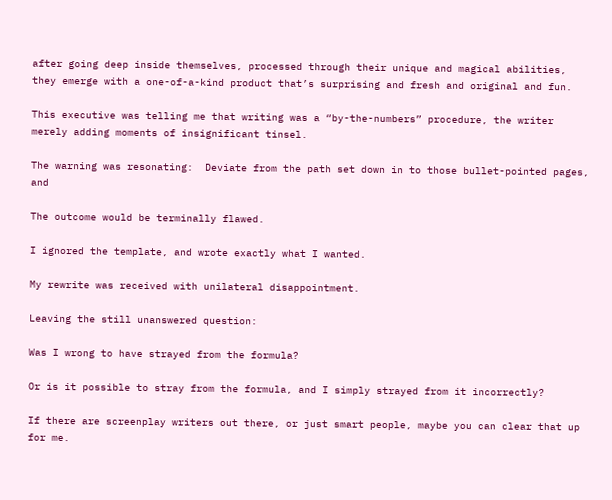after going deep inside themselves, processed through their unique and magical abilities, they emerge with a one-of-a-kind product that’s surprising and fresh and original and fun.

This executive was telling me that writing was a “by-the-numbers” procedure, the writer merely adding moments of insignificant tinsel.

The warning was resonating:  Deviate from the path set down in to those bullet-pointed pages, and

The outcome would be terminally flawed.

I ignored the template, and wrote exactly what I wanted.

My rewrite was received with unilateral disappointment.

Leaving the still unanswered question:

Was I wrong to have strayed from the formula?

Or is it possible to stray from the formula, and I simply strayed from it incorrectly?

If there are screenplay writers out there, or just smart people, maybe you can clear that up for me.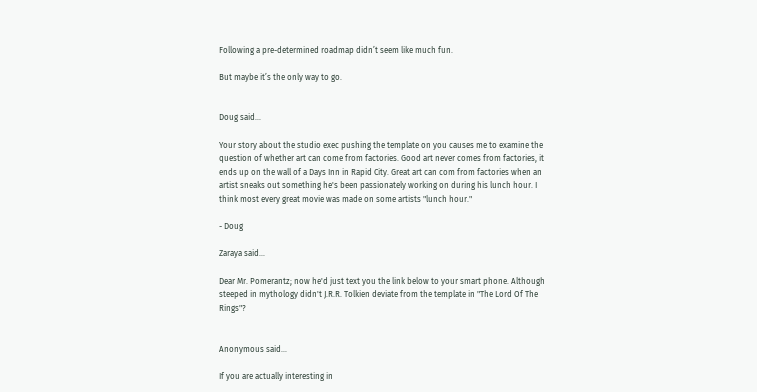Following a pre-determined roadmap didn’t seem like much fun.

But maybe it’s the only way to go.


Doug said...

Your story about the studio exec pushing the template on you causes me to examine the question of whether art can come from factories. Good art never comes from factories, it ends up on the wall of a Days Inn in Rapid City. Great art can com from factories when an artist sneaks out something he's been passionately working on during his lunch hour. I think most every great movie was made on some artists "lunch hour."

- Doug

Zaraya said...

Dear Mr. Pomerantz; now he'd just text you the link below to your smart phone. Although steeped in mythology didn't J.R.R. Tolkien deviate from the template in "The Lord Of The Rings"?


Anonymous said...

If you are actually interesting in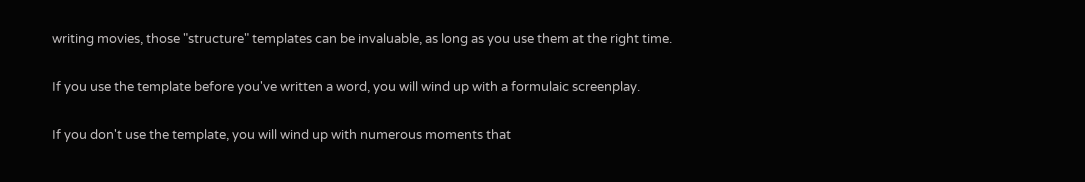writing movies, those "structure" templates can be invaluable, as long as you use them at the right time.

If you use the template before you've written a word, you will wind up with a formulaic screenplay.

If you don't use the template, you will wind up with numerous moments that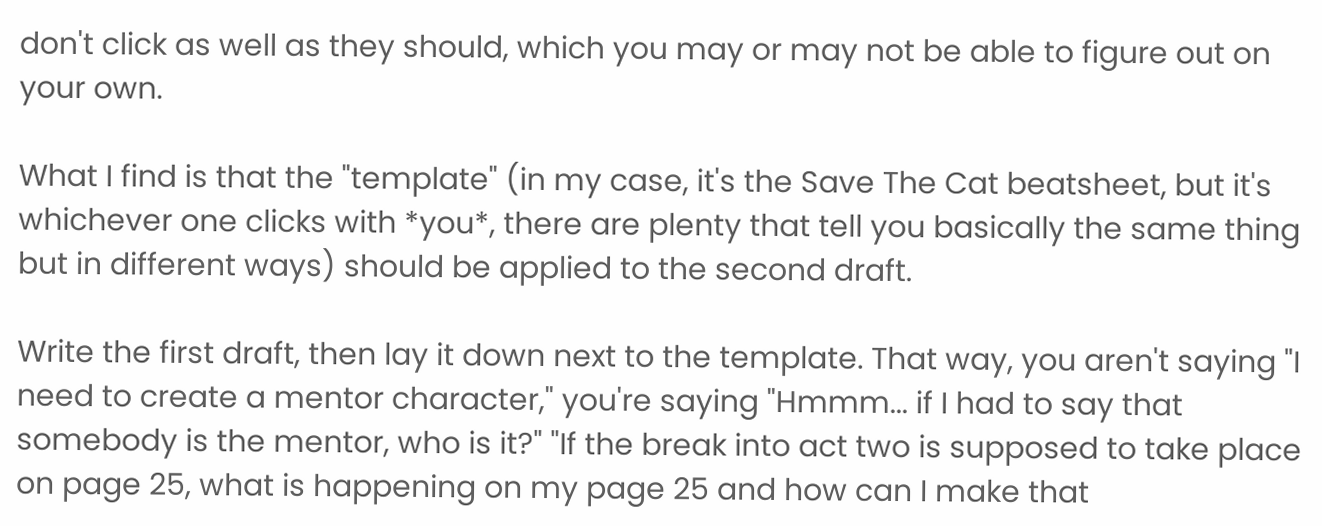don't click as well as they should, which you may or may not be able to figure out on your own.

What I find is that the "template" (in my case, it's the Save The Cat beatsheet, but it's whichever one clicks with *you*, there are plenty that tell you basically the same thing but in different ways) should be applied to the second draft.

Write the first draft, then lay it down next to the template. That way, you aren't saying "I need to create a mentor character," you're saying "Hmmm... if I had to say that somebody is the mentor, who is it?" "If the break into act two is supposed to take place on page 25, what is happening on my page 25 and how can I make that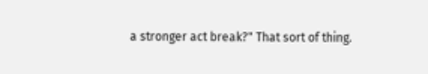a stronger act break?" That sort of thing.